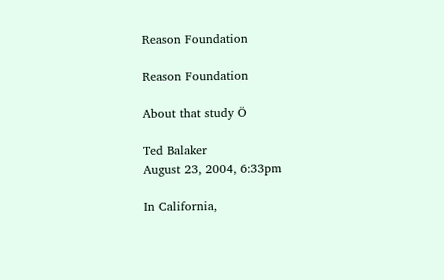Reason Foundation

Reason Foundation

About that study Ö

Ted Balaker
August 23, 2004, 6:33pm

In California,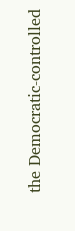the Democratic-controlled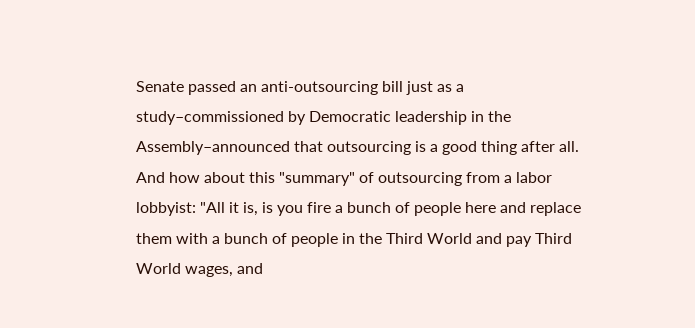Senate passed an anti-outsourcing bill just as a study–commissioned by Democratic leadership in the Assembly–announced that outsourcing is a good thing after all. And how about this "summary" of outsourcing from a labor lobbyist: "All it is, is you fire a bunch of people here and replace them with a bunch of people in the Third World and pay Third World wages, and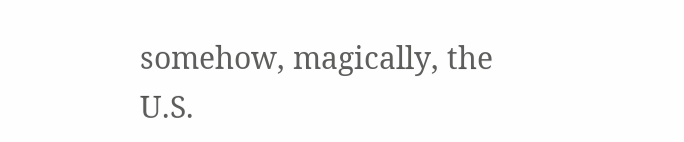somehow, magically, the U.S.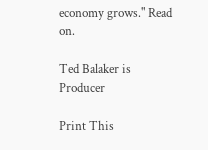economy grows." Read on.

Ted Balaker is Producer

Print This